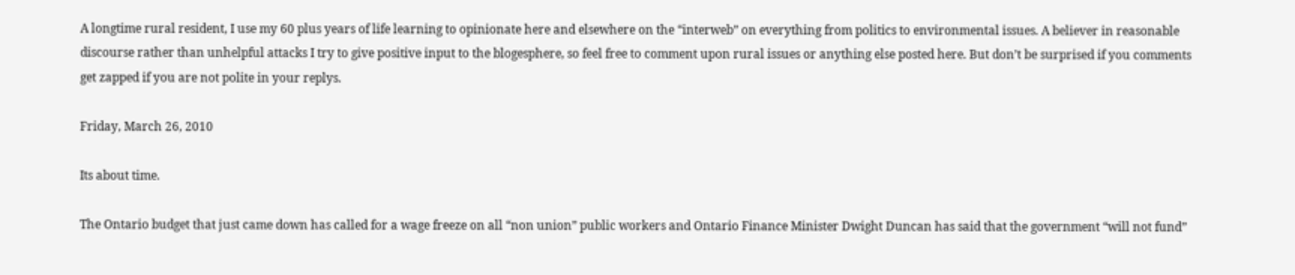A longtime rural resident, I use my 60 plus years of life learning to opinionate here and elsewhere on the “interweb” on everything from politics to environmental issues. A believer in reasonable discourse rather than unhelpful attacks I try to give positive input to the blogesphere, so feel free to comment upon rural issues or anything else posted here. But don’t be surprised if you comments get zapped if you are not polite in your replys.

Friday, March 26, 2010

Its about time.

The Ontario budget that just came down has called for a wage freeze on all “non union” public workers and Ontario Finance Minister Dwight Duncan has said that the government “will not fund”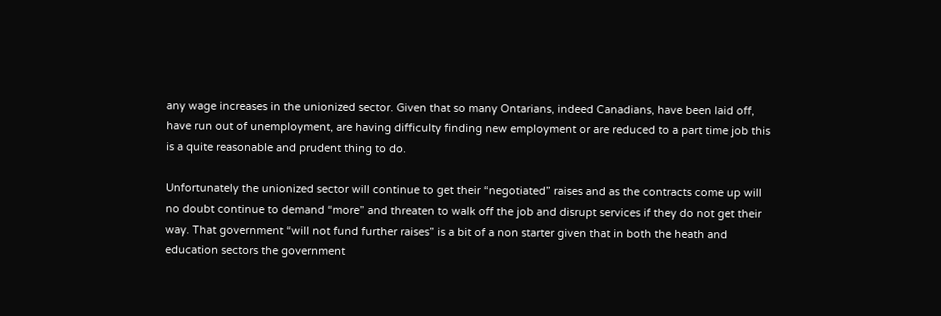any wage increases in the unionized sector. Given that so many Ontarians, indeed Canadians, have been laid off, have run out of unemployment, are having difficulty finding new employment or are reduced to a part time job this is a quite reasonable and prudent thing to do.

Unfortunately the unionized sector will continue to get their “negotiated” raises and as the contracts come up will no doubt continue to demand “more” and threaten to walk off the job and disrupt services if they do not get their way. That government “will not fund further raises” is a bit of a non starter given that in both the heath and education sectors the government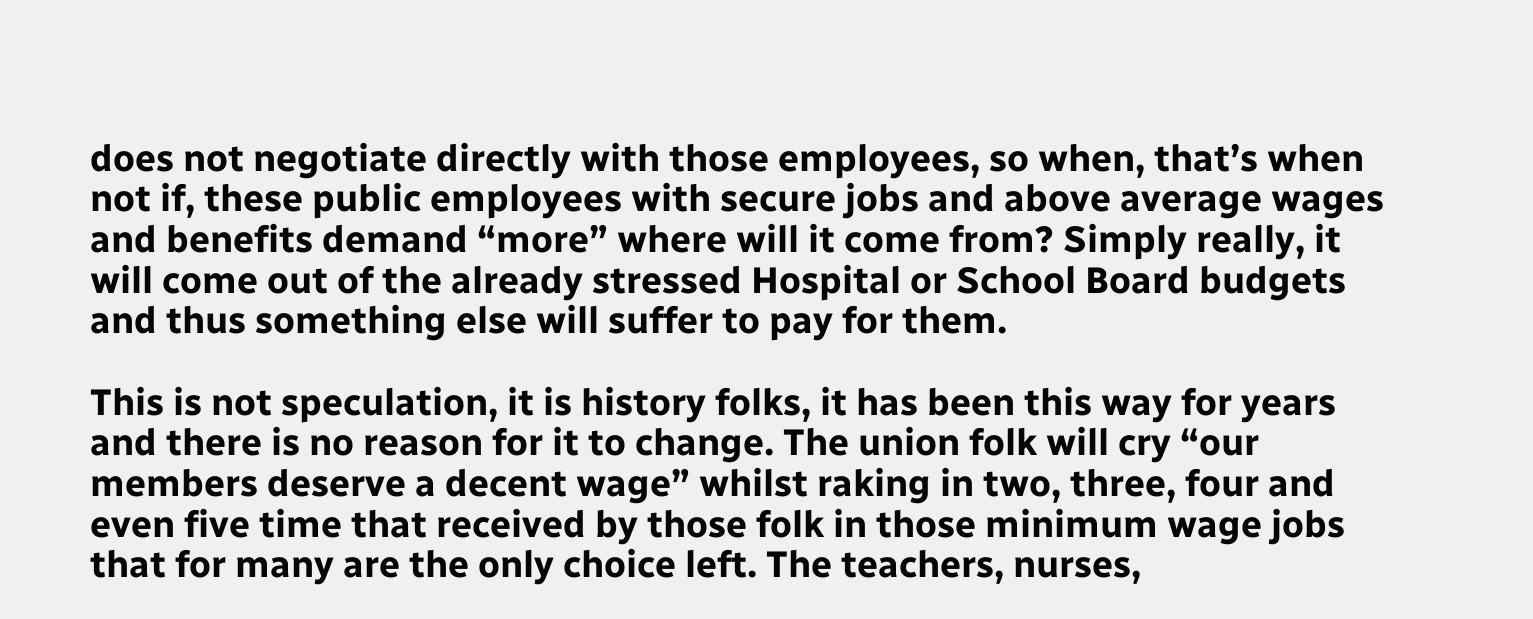does not negotiate directly with those employees, so when, that’s when not if, these public employees with secure jobs and above average wages and benefits demand “more” where will it come from? Simply really, it will come out of the already stressed Hospital or School Board budgets and thus something else will suffer to pay for them.

This is not speculation, it is history folks, it has been this way for years and there is no reason for it to change. The union folk will cry “our members deserve a decent wage” whilst raking in two, three, four and even five time that received by those folk in those minimum wage jobs that for many are the only choice left. The teachers, nurses,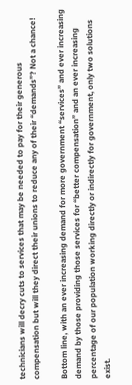technicians will decry cuts to services that may be needed to pay for their generous compensation but will they direct their unions to reduce any of their “demands”? Not a chance!

Bottom line, with an ever increasing demand for more government “services” and ever increasing demand by those providing those services for “better compensation” and an ever increasing percentage of our population working directly or indirectly for government, only two solutions exist.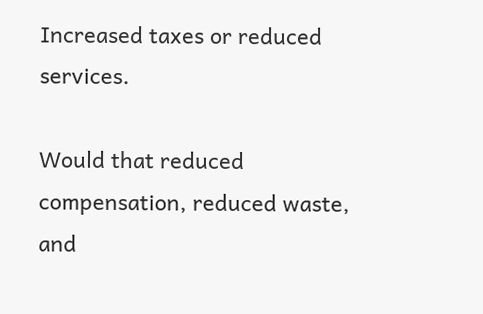Increased taxes or reduced services.

Would that reduced compensation, reduced waste, and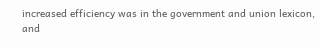increased efficiency was in the government and union lexicon, and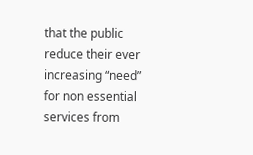that the public reduce their ever increasing “need” for non essential services from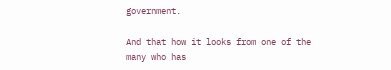government.

And that how it looks from one of the many who has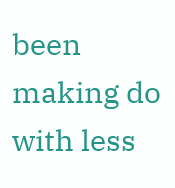been making do with less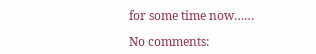for some time now……

No comments: